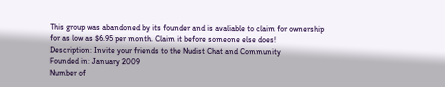This group was abandoned by its founder and is avaliable to claim for ownership for as low as $6.95 per month. Claim it before someone else does!
Description: Invite your friends to the Nudist Chat and Community
Founded in: January 2009
Number of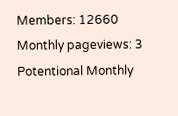Members: 12660
Monthly pageviews: 3
Potentional Monthly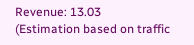Revenue: 13.03
(Estimation based on traffic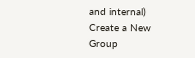and internal)
Create a New Group